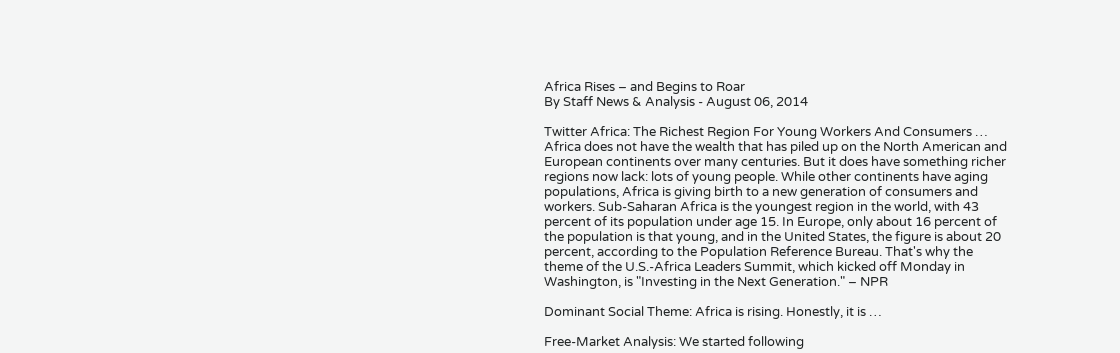Africa Rises – and Begins to Roar
By Staff News & Analysis - August 06, 2014

Twitter Africa: The Richest Region For Young Workers And Consumers … Africa does not have the wealth that has piled up on the North American and European continents over many centuries. But it does have something richer regions now lack: lots of young people. While other continents have aging populations, Africa is giving birth to a new generation of consumers and workers. Sub-Saharan Africa is the youngest region in the world, with 43 percent of its population under age 15. In Europe, only about 16 percent of the population is that young, and in the United States, the figure is about 20 percent, according to the Population Reference Bureau. That's why the theme of the U.S.-Africa Leaders Summit, which kicked off Monday in Washington, is "Investing in the Next Generation." – NPR

Dominant Social Theme: Africa is rising. Honestly, it is …

Free-Market Analysis: We started following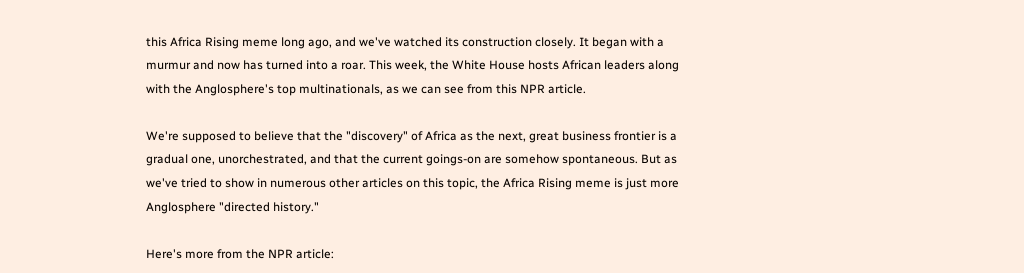this Africa Rising meme long ago, and we've watched its construction closely. It began with a murmur and now has turned into a roar. This week, the White House hosts African leaders along with the Anglosphere's top multinationals, as we can see from this NPR article.

We're supposed to believe that the "discovery" of Africa as the next, great business frontier is a gradual one, unorchestrated, and that the current goings-on are somehow spontaneous. But as we've tried to show in numerous other articles on this topic, the Africa Rising meme is just more Anglosphere "directed history."

Here's more from the NPR article: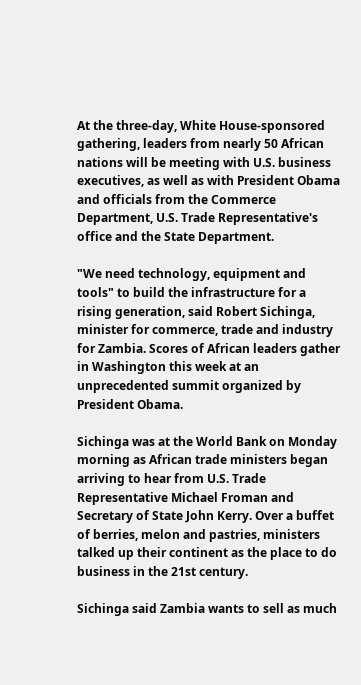At the three-day, White House-sponsored gathering, leaders from nearly 50 African nations will be meeting with U.S. business executives, as well as with President Obama and officials from the Commerce Department, U.S. Trade Representative's office and the State Department.

"We need technology, equipment and tools" to build the infrastructure for a rising generation, said Robert Sichinga, minister for commerce, trade and industry for Zambia. Scores of African leaders gather in Washington this week at an unprecedented summit organized by President Obama.

Sichinga was at the World Bank on Monday morning as African trade ministers began arriving to hear from U.S. Trade Representative Michael Froman and Secretary of State John Kerry. Over a buffet of berries, melon and pastries, ministers talked up their continent as the place to do business in the 21st century.

Sichinga said Zambia wants to sell as much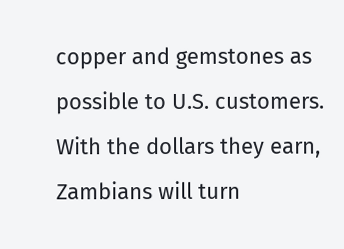copper and gemstones as possible to U.S. customers. With the dollars they earn, Zambians will turn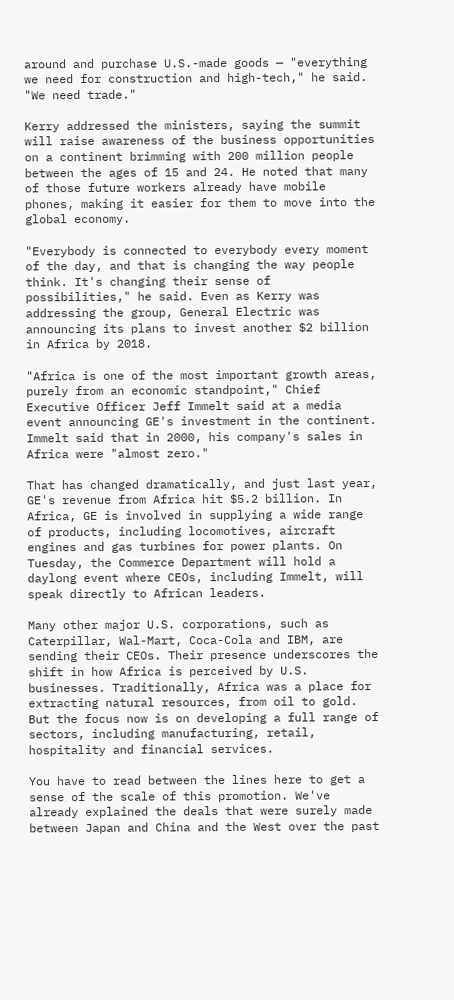around and purchase U.S.-made goods — "everything we need for construction and high-tech," he said. "We need trade."

Kerry addressed the ministers, saying the summit will raise awareness of the business opportunities on a continent brimming with 200 million people between the ages of 15 and 24. He noted that many of those future workers already have mobile phones, making it easier for them to move into the global economy.

"Everybody is connected to everybody every moment of the day, and that is changing the way people think. It's changing their sense of possibilities," he said. Even as Kerry was addressing the group, General Electric was announcing its plans to invest another $2 billion in Africa by 2018.

"Africa is one of the most important growth areas, purely from an economic standpoint," Chief Executive Officer Jeff Immelt said at a media event announcing GE's investment in the continent. Immelt said that in 2000, his company's sales in Africa were "almost zero."

That has changed dramatically, and just last year, GE's revenue from Africa hit $5.2 billion. In Africa, GE is involved in supplying a wide range of products, including locomotives, aircraft engines and gas turbines for power plants. On Tuesday, the Commerce Department will hold a daylong event where CEOs, including Immelt, will speak directly to African leaders.

Many other major U.S. corporations, such as Caterpillar, Wal-Mart, Coca-Cola and IBM, are sending their CEOs. Their presence underscores the shift in how Africa is perceived by U.S. businesses. Traditionally, Africa was a place for extracting natural resources, from oil to gold. But the focus now is on developing a full range of sectors, including manufacturing, retail, hospitality and financial services.

You have to read between the lines here to get a sense of the scale of this promotion. We've already explained the deals that were surely made between Japan and China and the West over the past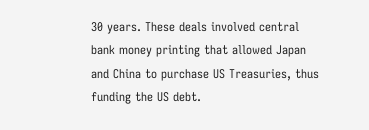30 years. These deals involved central bank money printing that allowed Japan and China to purchase US Treasuries, thus funding the US debt.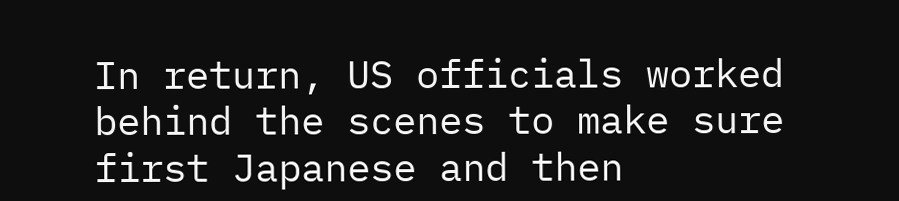In return, US officials worked behind the scenes to make sure first Japanese and then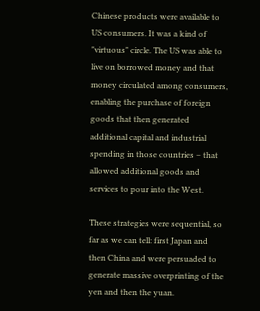Chinese products were available to US consumers. It was a kind of "virtuous" circle. The US was able to live on borrowed money and that money circulated among consumers, enabling the purchase of foreign goods that then generated additional capital and industrial spending in those countries – that allowed additional goods and services to pour into the West.

These strategies were sequential, so far as we can tell: first Japan and then China and were persuaded to generate massive overprinting of the yen and then the yuan.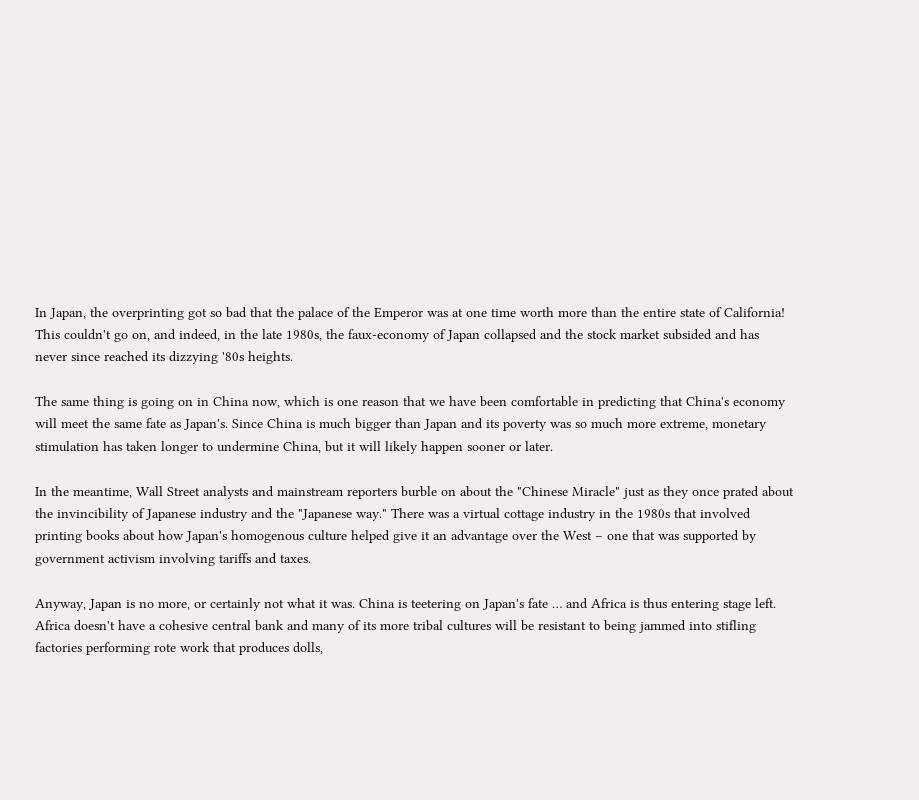In Japan, the overprinting got so bad that the palace of the Emperor was at one time worth more than the entire state of California! This couldn't go on, and indeed, in the late 1980s, the faux-economy of Japan collapsed and the stock market subsided and has never since reached its dizzying '80s heights.

The same thing is going on in China now, which is one reason that we have been comfortable in predicting that China's economy will meet the same fate as Japan's. Since China is much bigger than Japan and its poverty was so much more extreme, monetary stimulation has taken longer to undermine China, but it will likely happen sooner or later.

In the meantime, Wall Street analysts and mainstream reporters burble on about the "Chinese Miracle" just as they once prated about the invincibility of Japanese industry and the "Japanese way." There was a virtual cottage industry in the 1980s that involved printing books about how Japan's homogenous culture helped give it an advantage over the West – one that was supported by government activism involving tariffs and taxes.

Anyway, Japan is no more, or certainly not what it was. China is teetering on Japan's fate … and Africa is thus entering stage left. Africa doesn't have a cohesive central bank and many of its more tribal cultures will be resistant to being jammed into stifling factories performing rote work that produces dolls,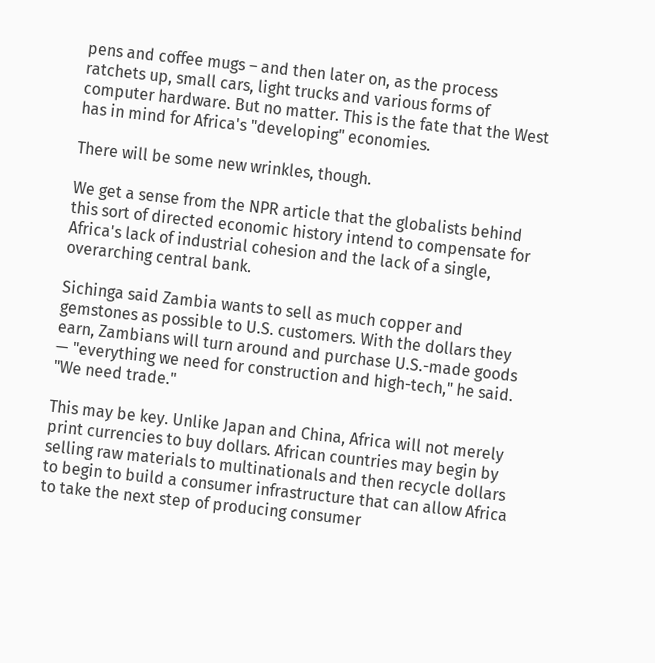pens and coffee mugs – and then later on, as the process ratchets up, small cars, light trucks and various forms of computer hardware. But no matter. This is the fate that the West has in mind for Africa's "developing" economies.

There will be some new wrinkles, though.

We get a sense from the NPR article that the globalists behind this sort of directed economic history intend to compensate for Africa's lack of industrial cohesion and the lack of a single, overarching central bank.

Sichinga said Zambia wants to sell as much copper and gemstones as possible to U.S. customers. With the dollars they earn, Zambians will turn around and purchase U.S.-made goods — "everything we need for construction and high-tech," he said. "We need trade."

This may be key. Unlike Japan and China, Africa will not merely print currencies to buy dollars. African countries may begin by selling raw materials to multinationals and then recycle dollars to begin to build a consumer infrastructure that can allow Africa to take the next step of producing consumer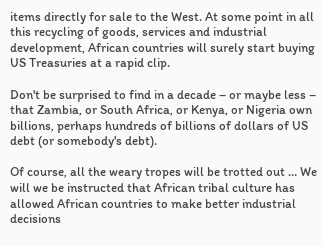items directly for sale to the West. At some point in all this recycling of goods, services and industrial development, African countries will surely start buying US Treasuries at a rapid clip.

Don't be surprised to find in a decade – or maybe less – that Zambia, or South Africa, or Kenya, or Nigeria own billions, perhaps hundreds of billions of dollars of US debt (or somebody's debt).

Of course, all the weary tropes will be trotted out … We will we be instructed that African tribal culture has allowed African countries to make better industrial decisions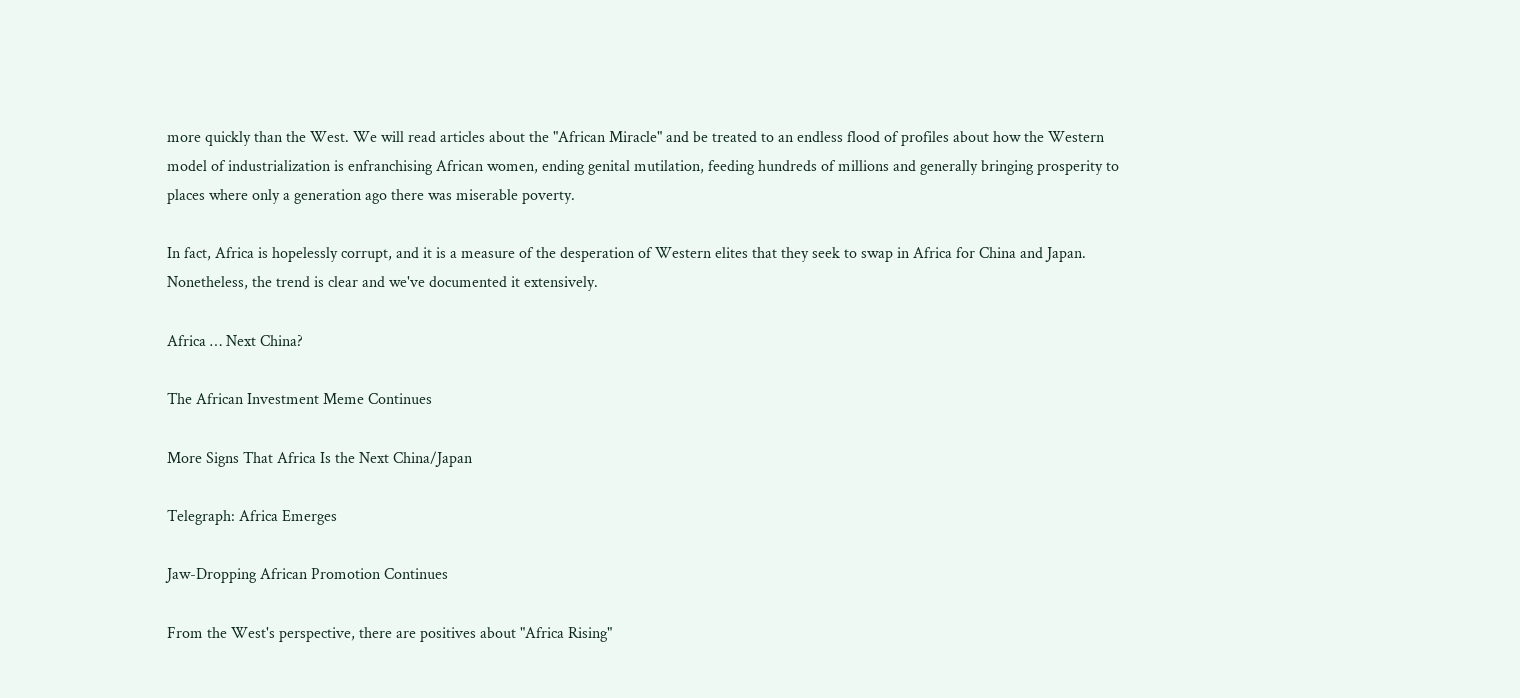more quickly than the West. We will read articles about the "African Miracle" and be treated to an endless flood of profiles about how the Western model of industrialization is enfranchising African women, ending genital mutilation, feeding hundreds of millions and generally bringing prosperity to places where only a generation ago there was miserable poverty.

In fact, Africa is hopelessly corrupt, and it is a measure of the desperation of Western elites that they seek to swap in Africa for China and Japan. Nonetheless, the trend is clear and we've documented it extensively.

Africa … Next China?

The African Investment Meme Continues

More Signs That Africa Is the Next China/Japan

Telegraph: Africa Emerges

Jaw-Dropping African Promotion Continues

From the West's perspective, there are positives about "Africa Rising"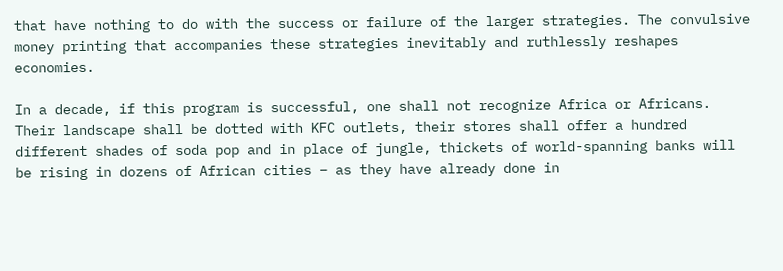that have nothing to do with the success or failure of the larger strategies. The convulsive money printing that accompanies these strategies inevitably and ruthlessly reshapes economies.

In a decade, if this program is successful, one shall not recognize Africa or Africans. Their landscape shall be dotted with KFC outlets, their stores shall offer a hundred different shades of soda pop and in place of jungle, thickets of world-spanning banks will be rising in dozens of African cities – as they have already done in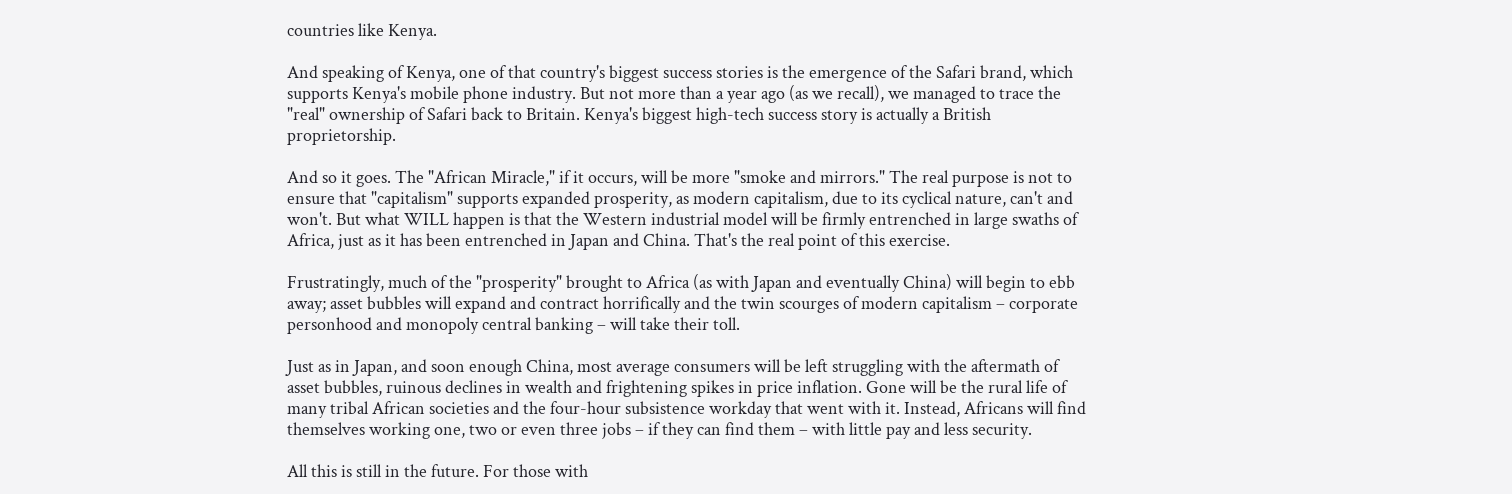countries like Kenya.

And speaking of Kenya, one of that country's biggest success stories is the emergence of the Safari brand, which supports Kenya's mobile phone industry. But not more than a year ago (as we recall), we managed to trace the "real" ownership of Safari back to Britain. Kenya's biggest high-tech success story is actually a British proprietorship.

And so it goes. The "African Miracle," if it occurs, will be more "smoke and mirrors." The real purpose is not to ensure that "capitalism" supports expanded prosperity, as modern capitalism, due to its cyclical nature, can't and won't. But what WILL happen is that the Western industrial model will be firmly entrenched in large swaths of Africa, just as it has been entrenched in Japan and China. That's the real point of this exercise.

Frustratingly, much of the "prosperity" brought to Africa (as with Japan and eventually China) will begin to ebb away; asset bubbles will expand and contract horrifically and the twin scourges of modern capitalism – corporate personhood and monopoly central banking – will take their toll.

Just as in Japan, and soon enough China, most average consumers will be left struggling with the aftermath of asset bubbles, ruinous declines in wealth and frightening spikes in price inflation. Gone will be the rural life of many tribal African societies and the four-hour subsistence workday that went with it. Instead, Africans will find themselves working one, two or even three jobs – if they can find them – with little pay and less security.

All this is still in the future. For those with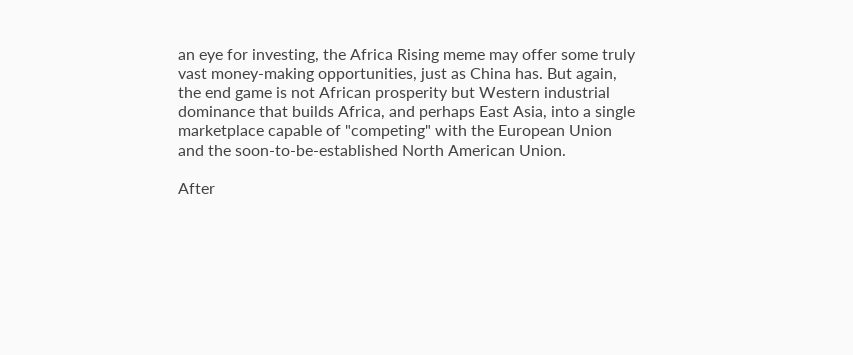an eye for investing, the Africa Rising meme may offer some truly vast money-making opportunities, just as China has. But again, the end game is not African prosperity but Western industrial dominance that builds Africa, and perhaps East Asia, into a single marketplace capable of "competing" with the European Union and the soon-to-be-established North American Union.

After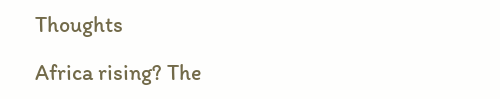Thoughts

Africa rising? The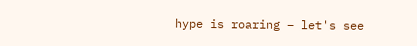hype is roaring – let's see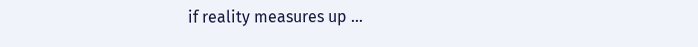if reality measures up …